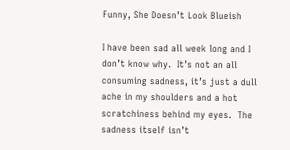Funny, She Doesn’t Look Blueish

I have been sad all week long and I don’t know why.  It’s not an all consuming sadness, it’s just a dull ache in my shoulders and a hot scratchiness behind my eyes.  The sadness itself isn’t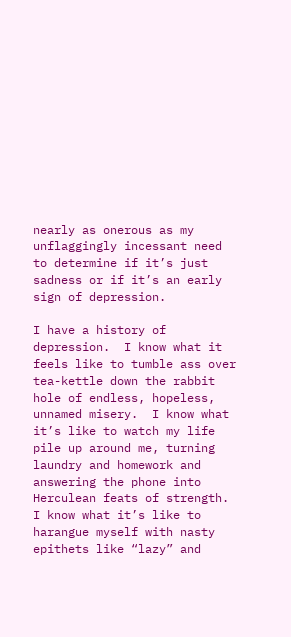nearly as onerous as my unflaggingly incessant need to determine if it’s just sadness or if it’s an early sign of depression.

I have a history of depression.  I know what it feels like to tumble ass over tea-kettle down the rabbit hole of endless, hopeless, unnamed misery.  I know what it’s like to watch my life pile up around me, turning laundry and homework and answering the phone into Herculean feats of strength. I know what it’s like to harangue myself with nasty epithets like “lazy” and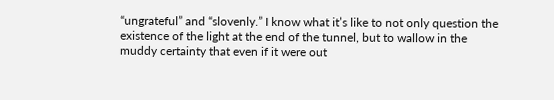“ungrateful” and “slovenly.” I know what it’s like to not only question the existence of the light at the end of the tunnel, but to wallow in the muddy certainty that even if it were out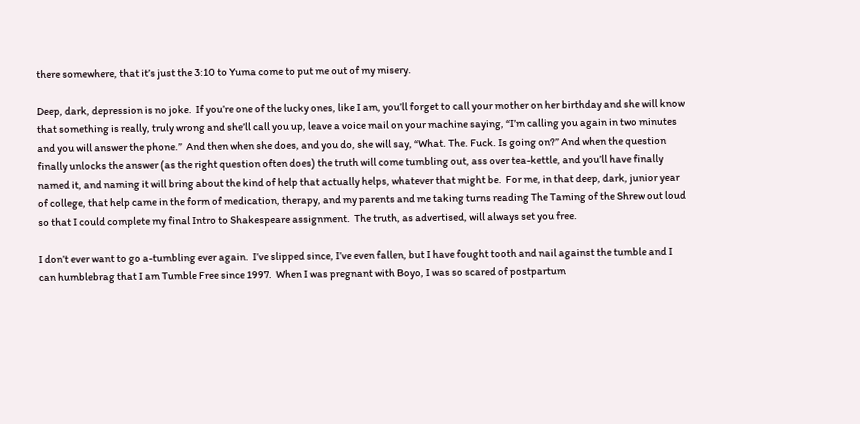there somewhere, that it’s just the 3:10 to Yuma come to put me out of my misery.

Deep, dark, depression is no joke.  If you’re one of the lucky ones, like I am, you’ll forget to call your mother on her birthday and she will know that something is really, truly wrong and she’ll call you up, leave a voice mail on your machine saying, “I’m calling you again in two minutes and you will answer the phone.”  And then when she does, and you do, she will say, “What. The. Fuck. Is going on?” And when the question finally unlocks the answer (as the right question often does) the truth will come tumbling out, ass over tea-kettle, and you’ll have finally named it, and naming it will bring about the kind of help that actually helps, whatever that might be.  For me, in that deep, dark, junior year of college, that help came in the form of medication, therapy, and my parents and me taking turns reading The Taming of the Shrew out loud so that I could complete my final Intro to Shakespeare assignment.  The truth, as advertised, will always set you free.

I don’t ever want to go a-tumbling ever again.  I’ve slipped since, I’ve even fallen, but I have fought tooth and nail against the tumble and I can humblebrag that I am Tumble Free since 1997.  When I was pregnant with Boyo, I was so scared of postpartum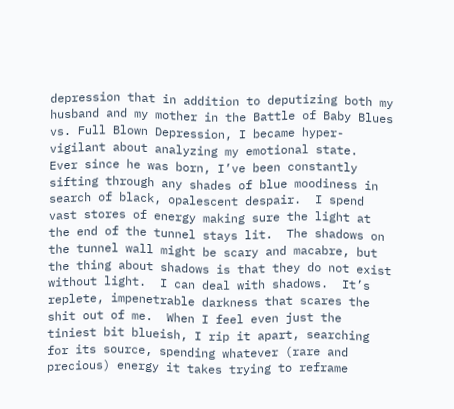depression that in addition to deputizing both my husband and my mother in the Battle of Baby Blues vs. Full Blown Depression, I became hyper-vigilant about analyzing my emotional state.  Ever since he was born, I’ve been constantly sifting through any shades of blue moodiness in search of black, opalescent despair.  I spend vast stores of energy making sure the light at the end of the tunnel stays lit.  The shadows on the tunnel wall might be scary and macabre, but the thing about shadows is that they do not exist without light.  I can deal with shadows.  It’s replete, impenetrable darkness that scares the shit out of me.  When I feel even just the tiniest bit blueish, I rip it apart, searching for its source, spending whatever (rare and precious) energy it takes trying to reframe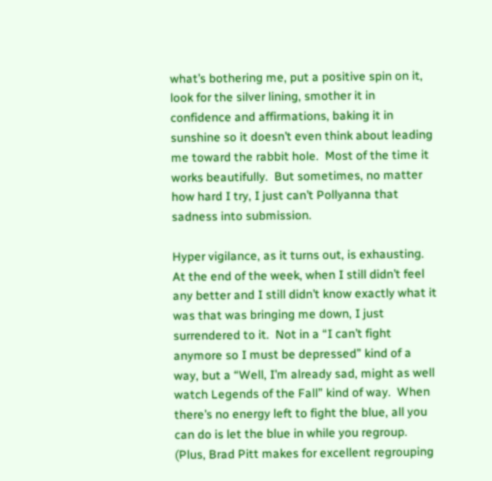what’s bothering me, put a positive spin on it, look for the silver lining, smother it in confidence and affirmations, baking it in sunshine so it doesn’t even think about leading me toward the rabbit hole.  Most of the time it works beautifully.  But sometimes, no matter how hard I try, I just can’t Pollyanna that sadness into submission.

Hyper vigilance, as it turns out, is exhausting.  At the end of the week, when I still didn’t feel any better and I still didn’t know exactly what it was that was bringing me down, I just surrendered to it.  Not in a “I can’t fight anymore so I must be depressed” kind of a way, but a “Well, I’m already sad, might as well watch Legends of the Fall” kind of way.  When there’s no energy left to fight the blue, all you can do is let the blue in while you regroup. (Plus, Brad Pitt makes for excellent regrouping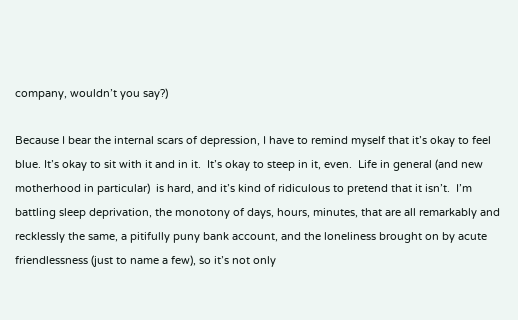company, wouldn’t you say?)

Because I bear the internal scars of depression, I have to remind myself that it’s okay to feel blue. It’s okay to sit with it and in it.  It’s okay to steep in it, even.  Life in general (and new motherhood in particular)  is hard, and it’s kind of ridiculous to pretend that it isn’t.  I’m battling sleep deprivation, the monotony of days, hours, minutes, that are all remarkably and recklessly the same, a pitifully puny bank account, and the loneliness brought on by acute friendlessness (just to name a few), so it’s not only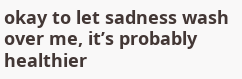okay to let sadness wash over me, it’s probably healthier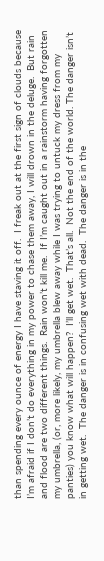than spending every ounce of energy I have staving it off.  I freak out at the first sign of clouds because I’m afraid if I don’t do everything in my power to chase them away, I will drown in the deluge.  But rain and flood are two different things.  Rain won’t kill me.  If I’m caught out in a rainstorm having forgotten my umbrella, (or, more likely, my umbrella blew away while I was trying to untuck my dress from my panties) you know what will happen?  I’ll get wet.  That’s all.  Not the end of the world. The danger isn’t in getting wet.  The danger is in confusing wet with dead.  The danger is in the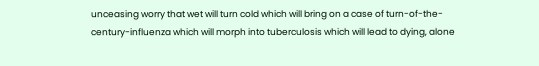unceasing worry that wet will turn cold which will bring on a case of turn-of-the-century-influenza which will morph into tuberculosis which will lead to dying, alone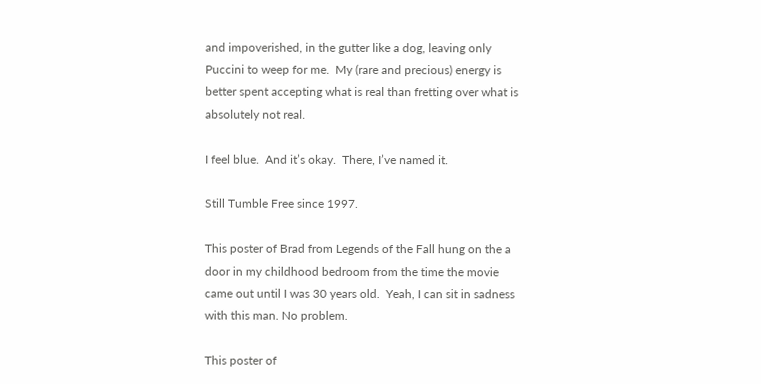and impoverished, in the gutter like a dog, leaving only Puccini to weep for me.  My (rare and precious) energy is better spent accepting what is real than fretting over what is absolutely not real.

I feel blue.  And it’s okay.  There, I’ve named it.

Still Tumble Free since 1997.

This poster of Brad from Legends of the Fall hung on the a door in my childhood bedroom from the time the movie came out until I was 30 years old.  Yeah, I can sit in sadness with this man. No problem.

This poster of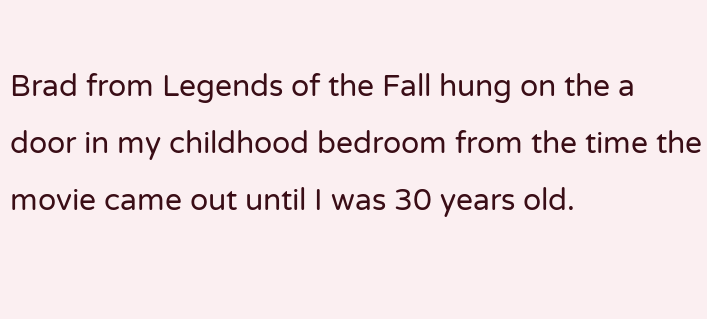Brad from Legends of the Fall hung on the a door in my childhood bedroom from the time the movie came out until I was 30 years old.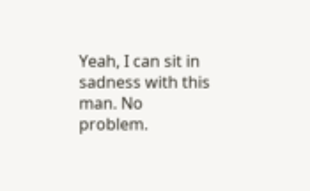Yeah, I can sit in sadness with this man. No problem.